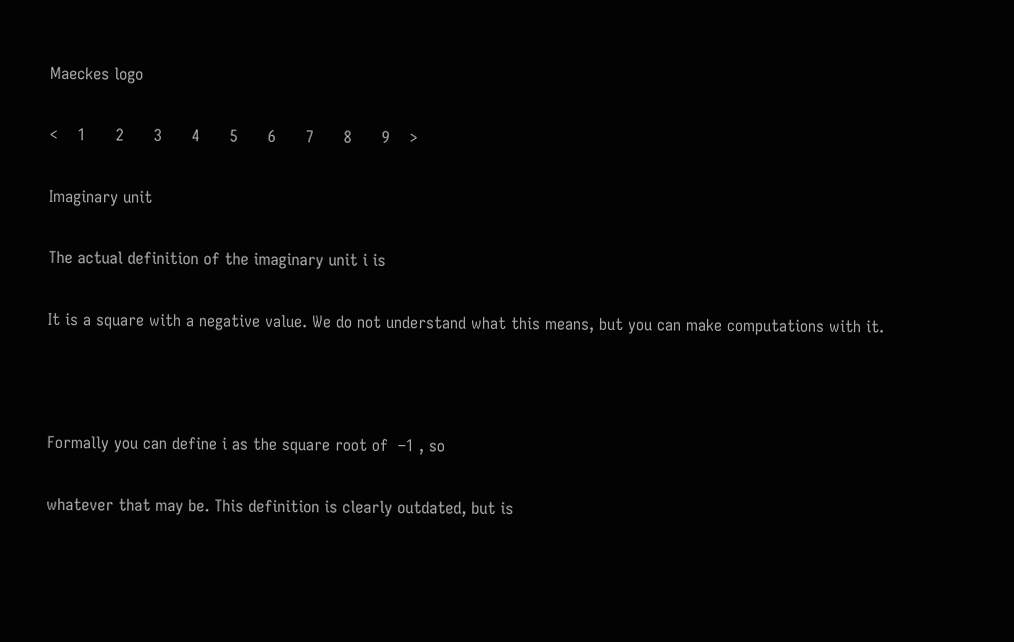Maeckes logo

<    1      2      3      4      5      6      7      8      9    >

Imaginary unit

The actual definition of the imaginary unit i is

It is a square with a negative value. We do not understand what this means, but you can make computations with it.



Formally you can define i as the square root of  –1 , so

whatever that may be. This definition is clearly outdated, but is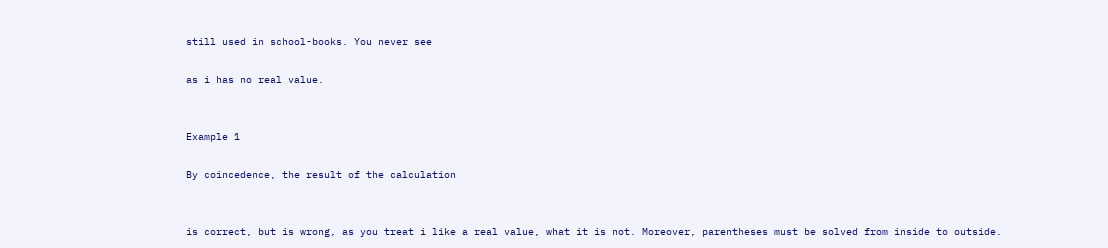still used in school-books. You never see

as i has no real value.


Example 1

By coincedence, the result of the calculation


is correct, but is wrong, as you treat i like a real value, what it is not. Moreover, parentheses must be solved from inside to outside.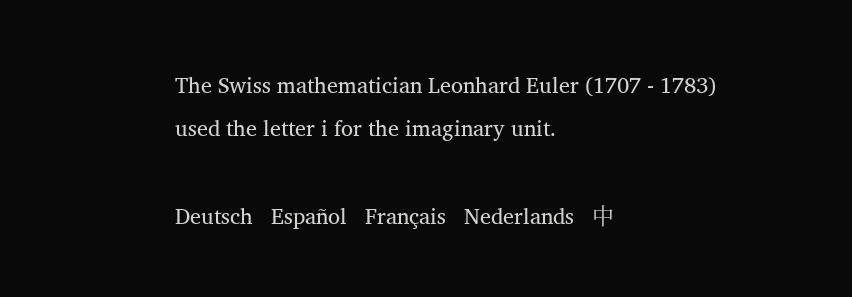The Swiss mathematician Leonhard Euler (1707 - 1783) used the letter i for the imaginary unit.

Deutsch   Español   Français   Nederlands   中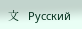文   Русский